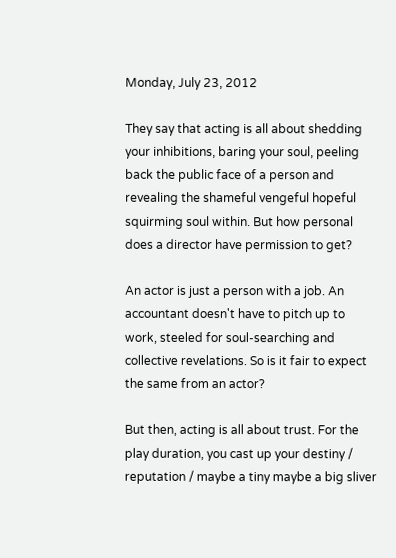Monday, July 23, 2012

They say that acting is all about shedding your inhibitions, baring your soul, peeling back the public face of a person and revealing the shameful vengeful hopeful squirming soul within. But how personal does a director have permission to get?

An actor is just a person with a job. An accountant doesn't have to pitch up to work, steeled for soul-searching and collective revelations. So is it fair to expect the same from an actor?

But then, acting is all about trust. For the play duration, you cast up your destiny / reputation / maybe a tiny maybe a big sliver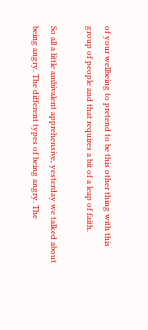of your wellbeing to pretend to be this other thing with this group of people and that requires a bit of a leap of faith.

So all a little ambivalent apprehensive, yesterday we talked about being angry. The different types of being angry. The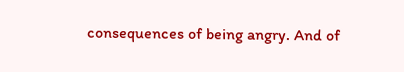consequences of being angry. And of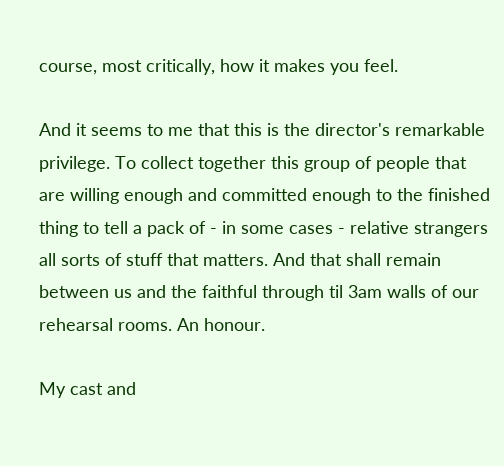course, most critically, how it makes you feel.

And it seems to me that this is the director's remarkable privilege. To collect together this group of people that are willing enough and committed enough to the finished thing to tell a pack of - in some cases - relative strangers all sorts of stuff that matters. And that shall remain between us and the faithful through til 3am walls of our rehearsal rooms. An honour.

My cast and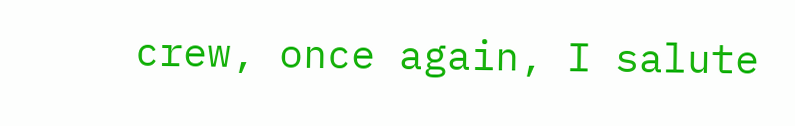crew, once again, I salute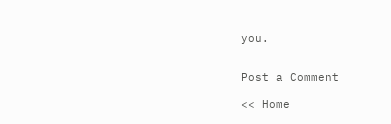you.


Post a Comment

<< Home